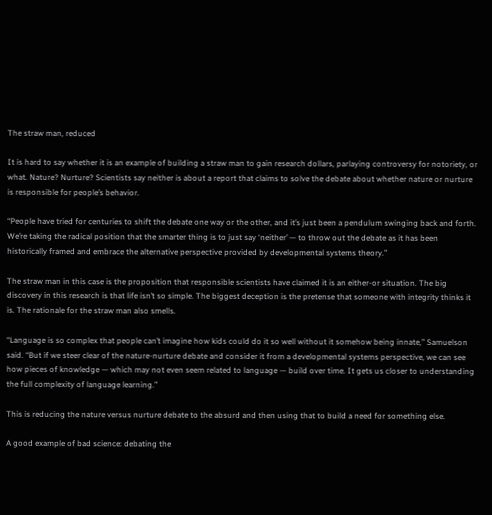The straw man, reduced

It is hard to say whether it is an example of building a straw man to gain research dollars, parlaying controversy for notoriety, or what. Nature? Nurture? Scientists say neither is about a report that claims to solve the debate about whether nature or nurture is responsible for people’s behavior.

“People have tried for centuries to shift the debate one way or the other, and it’s just been a pendulum swinging back and forth. We’re taking the radical position that the smarter thing is to just say ‘neither’ — to throw out the debate as it has been historically framed and embrace the alternative perspective provided by developmental systems theory.”

The straw man in this case is the proposition that responsible scientists have claimed it is an either-or situation. The big discovery in this research is that life isn’t so simple. The biggest deception is the pretense that someone with integrity thinks it is. The rationale for the straw man also smells.

“Language is so complex that people can’t imagine how kids could do it so well without it somehow being innate,” Samuelson said. “But if we steer clear of the nature-nurture debate and consider it from a developmental systems perspective, we can see how pieces of knowledge — which may not even seem related to language — build over time. It gets us closer to understanding the full complexity of language learning.”

This is reducing the nature versus nurture debate to the absurd and then using that to build a need for something else.

A good example of bad science: debating the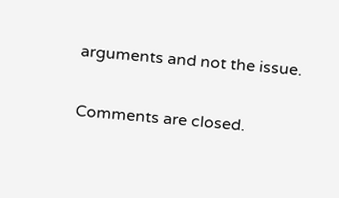arguments and not the issue.

Comments are closed.